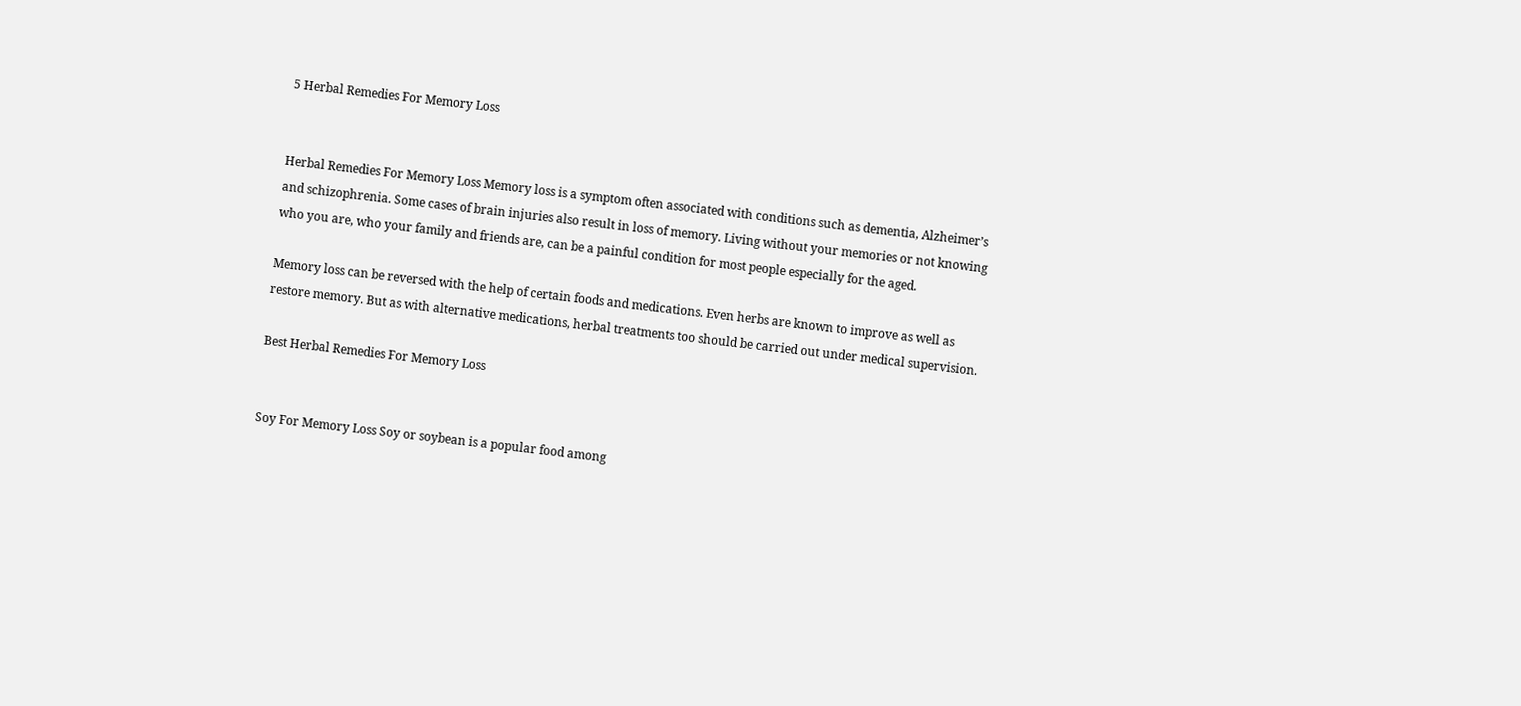5 Herbal Remedies For Memory Loss


Herbal Remedies For Memory Loss Memory loss is a symptom often associated with conditions such as dementia, Alzheimer’s and schizophrenia. Some cases of brain injuries also result in loss of memory. Living without your memories or not knowing who you are, who your family and friends are, can be a painful condition for most people especially for the aged.

Memory loss can be reversed with the help of certain foods and medications. Even herbs are known to improve as well as restore memory. But as with alternative medications, herbal treatments too should be carried out under medical supervision.

Best Herbal Remedies For Memory Loss


Soy For Memory Loss Soy or soybean is a popular food among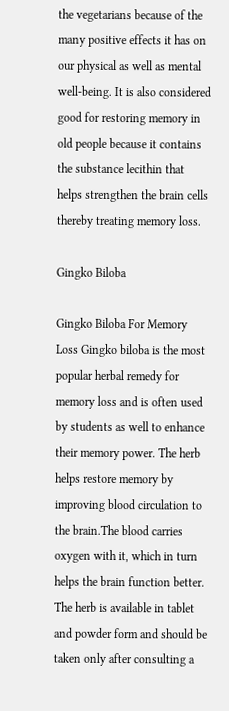the vegetarians because of the many positive effects it has on our physical as well as mental well-being. It is also considered good for restoring memory in old people because it contains the substance lecithin that helps strengthen the brain cells thereby treating memory loss.

Gingko Biloba

Gingko Biloba For Memory Loss Gingko biloba is the most popular herbal remedy for memory loss and is often used by students as well to enhance their memory power. The herb helps restore memory by improving blood circulation to the brain.The blood carries oxygen with it, which in turn helps the brain function better. The herb is available in tablet and powder form and should be taken only after consulting a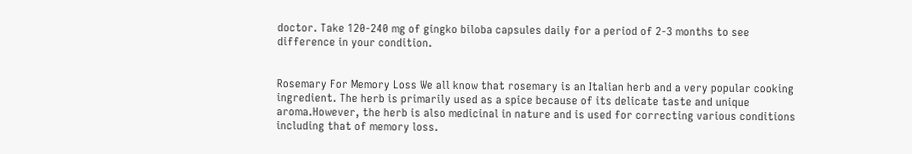doctor. Take 120-240 mg of gingko biloba capsules daily for a period of 2-3 months to see difference in your condition.


Rosemary For Memory Loss We all know that rosemary is an Italian herb and a very popular cooking ingredient. The herb is primarily used as a spice because of its delicate taste and unique aroma.However, the herb is also medicinal in nature and is used for correcting various conditions including that of memory loss.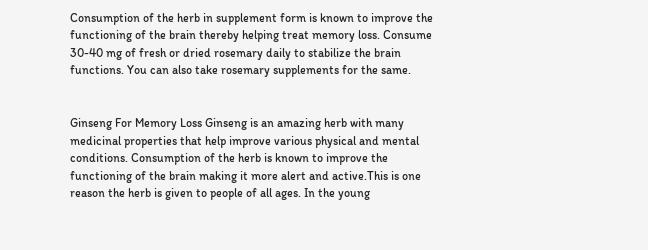Consumption of the herb in supplement form is known to improve the functioning of the brain thereby helping treat memory loss. Consume 30-40 mg of fresh or dried rosemary daily to stabilize the brain functions. You can also take rosemary supplements for the same.


Ginseng For Memory Loss Ginseng is an amazing herb with many medicinal properties that help improve various physical and mental conditions. Consumption of the herb is known to improve the functioning of the brain making it more alert and active.This is one reason the herb is given to people of all ages. In the young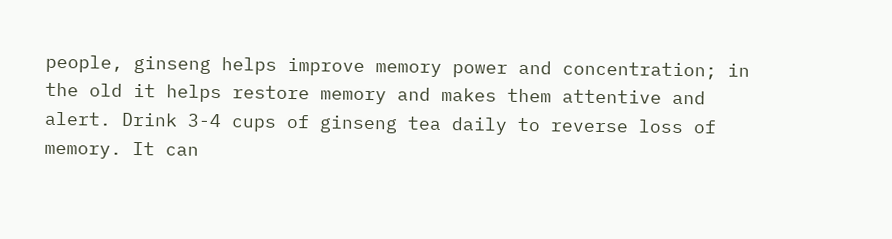people, ginseng helps improve memory power and concentration; in the old it helps restore memory and makes them attentive and alert. Drink 3-4 cups of ginseng tea daily to reverse loss of memory. It can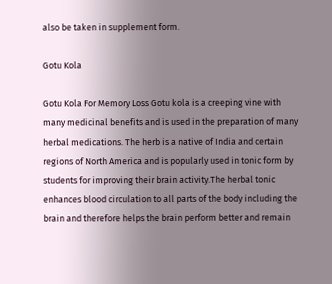also be taken in supplement form.

Gotu Kola

Gotu Kola For Memory Loss Gotu kola is a creeping vine with many medicinal benefits and is used in the preparation of many herbal medications. The herb is a native of India and certain regions of North America and is popularly used in tonic form by students for improving their brain activity.The herbal tonic enhances blood circulation to all parts of the body including the brain and therefore helps the brain perform better and remain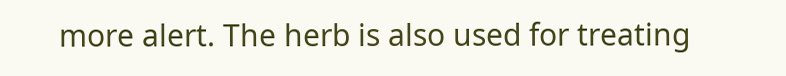more alert. The herb is also used for treating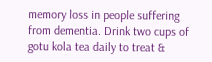memory loss in people suffering from dementia. Drink two cups of gotu kola tea daily to treat &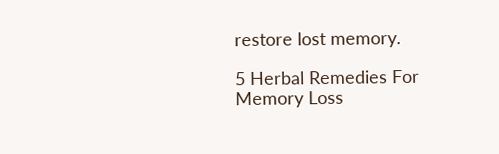restore lost memory.

5 Herbal Remedies For Memory Loss